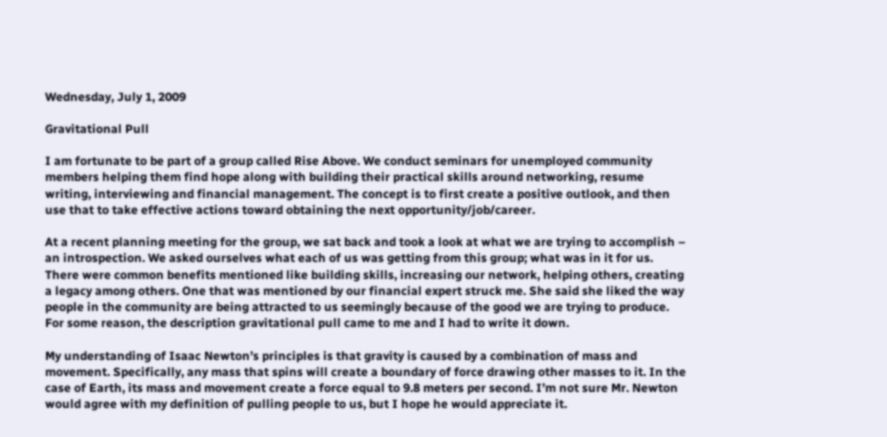Wednesday, July 1, 2009

Gravitational Pull

I am fortunate to be part of a group called Rise Above. We conduct seminars for unemployed community members helping them find hope along with building their practical skills around networking, resume writing, interviewing and financial management. The concept is to first create a positive outlook, and then use that to take effective actions toward obtaining the next opportunity/job/career.

At a recent planning meeting for the group, we sat back and took a look at what we are trying to accomplish – an introspection. We asked ourselves what each of us was getting from this group; what was in it for us. There were common benefits mentioned like building skills, increasing our network, helping others, creating a legacy among others. One that was mentioned by our financial expert struck me. She said she liked the way people in the community are being attracted to us seemingly because of the good we are trying to produce. For some reason, the description gravitational pull came to me and I had to write it down.

My understanding of Isaac Newton’s principles is that gravity is caused by a combination of mass and movement. Specifically, any mass that spins will create a boundary of force drawing other masses to it. In the case of Earth, its mass and movement create a force equal to 9.8 meters per second. I’m not sure Mr. Newton would agree with my definition of pulling people to us, but I hope he would appreciate it.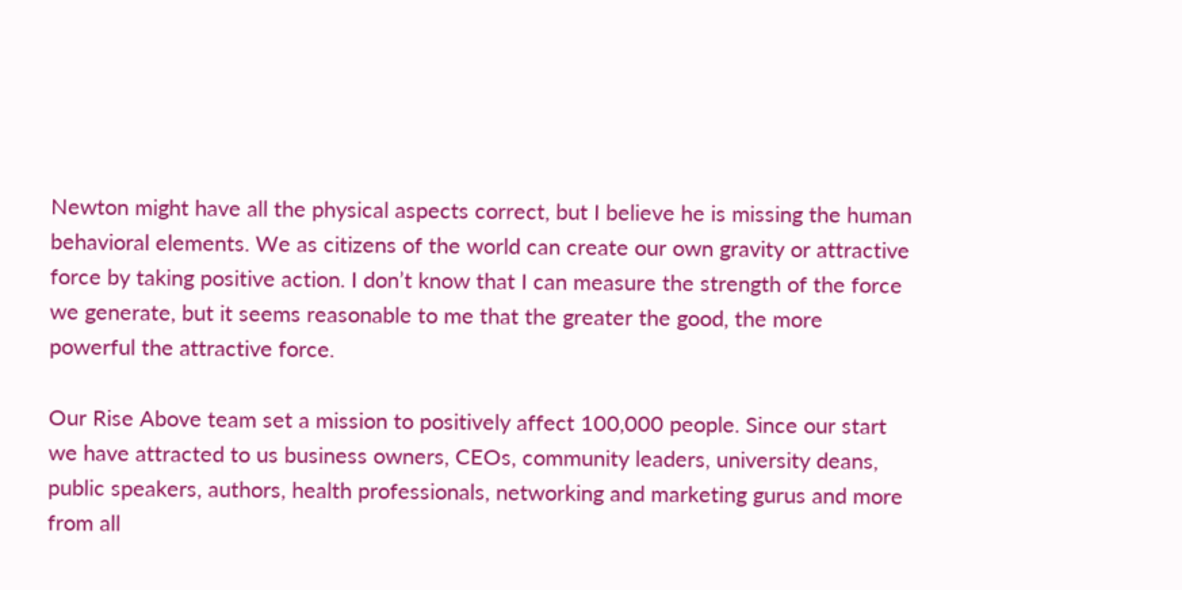Newton might have all the physical aspects correct, but I believe he is missing the human behavioral elements. We as citizens of the world can create our own gravity or attractive force by taking positive action. I don’t know that I can measure the strength of the force we generate, but it seems reasonable to me that the greater the good, the more powerful the attractive force.

Our Rise Above team set a mission to positively affect 100,000 people. Since our start we have attracted to us business owners, CEOs, community leaders, university deans, public speakers, authors, health professionals, networking and marketing gurus and more from all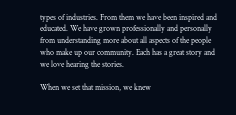types of industries. From them we have been inspired and educated. We have grown professionally and personally from understanding more about all aspects of the people who make up our community. Each has a great story and we love hearing the stories.

When we set that mission, we knew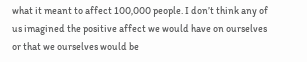what it meant to affect 100,000 people. I don’t think any of us imagined the positive affect we would have on ourselves or that we ourselves would be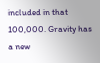included in that 100,000. Gravity has a new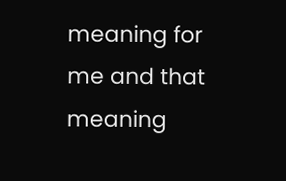meaning for me and that meaning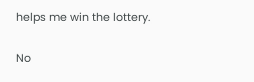helps me win the lottery.

No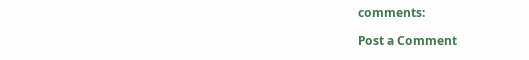comments:

Post a Comment